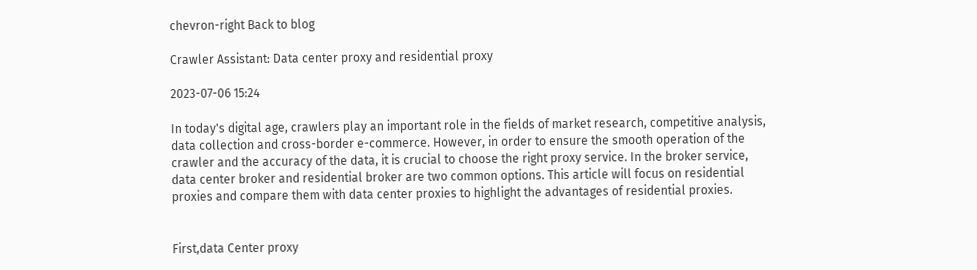chevron-right Back to blog

Crawler Assistant: Data center proxy and residential proxy

2023-07-06 15:24

In today's digital age, crawlers play an important role in the fields of market research, competitive analysis, data collection and cross-border e-commerce. However, in order to ensure the smooth operation of the crawler and the accuracy of the data, it is crucial to choose the right proxy service. In the broker service, data center broker and residential broker are two common options. This article will focus on residential proxies and compare them with data center proxies to highlight the advantages of residential proxies.


First,data Center proxy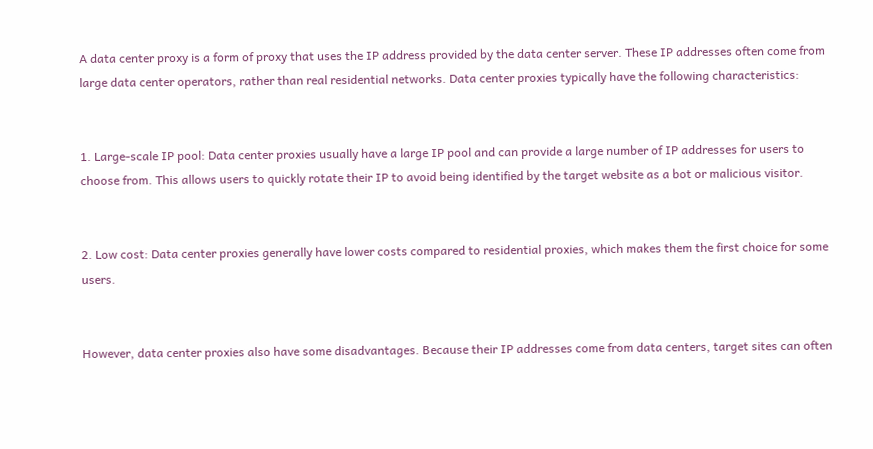A data center proxy is a form of proxy that uses the IP address provided by the data center server. These IP addresses often come from large data center operators, rather than real residential networks. Data center proxies typically have the following characteristics:


1. Large-scale IP pool: Data center proxies usually have a large IP pool and can provide a large number of IP addresses for users to choose from. This allows users to quickly rotate their IP to avoid being identified by the target website as a bot or malicious visitor.


2. Low cost: Data center proxies generally have lower costs compared to residential proxies, which makes them the first choice for some users.


However, data center proxies also have some disadvantages. Because their IP addresses come from data centers, target sites can often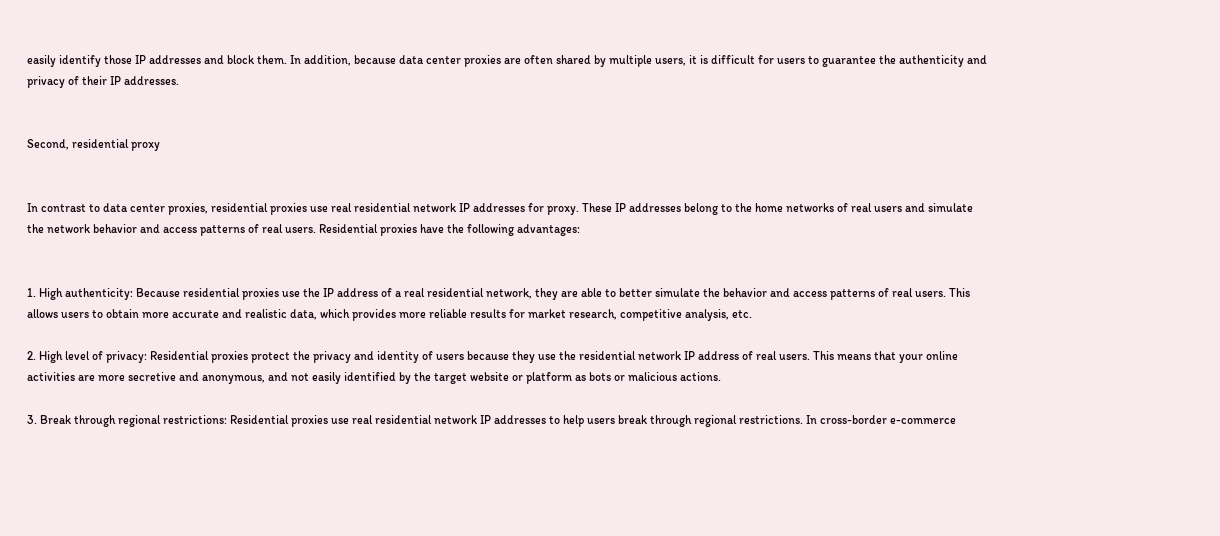easily identify those IP addresses and block them. In addition, because data center proxies are often shared by multiple users, it is difficult for users to guarantee the authenticity and privacy of their IP addresses.


Second, residential proxy


In contrast to data center proxies, residential proxies use real residential network IP addresses for proxy. These IP addresses belong to the home networks of real users and simulate the network behavior and access patterns of real users. Residential proxies have the following advantages:


1. High authenticity: Because residential proxies use the IP address of a real residential network, they are able to better simulate the behavior and access patterns of real users. This allows users to obtain more accurate and realistic data, which provides more reliable results for market research, competitive analysis, etc.

2. High level of privacy: Residential proxies protect the privacy and identity of users because they use the residential network IP address of real users. This means that your online activities are more secretive and anonymous, and not easily identified by the target website or platform as bots or malicious actions.

3. Break through regional restrictions: Residential proxies use real residential network IP addresses to help users break through regional restrictions. In cross-border e-commerce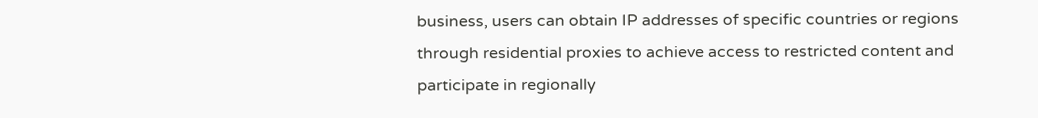business, users can obtain IP addresses of specific countries or regions through residential proxies to achieve access to restricted content and participate in regionally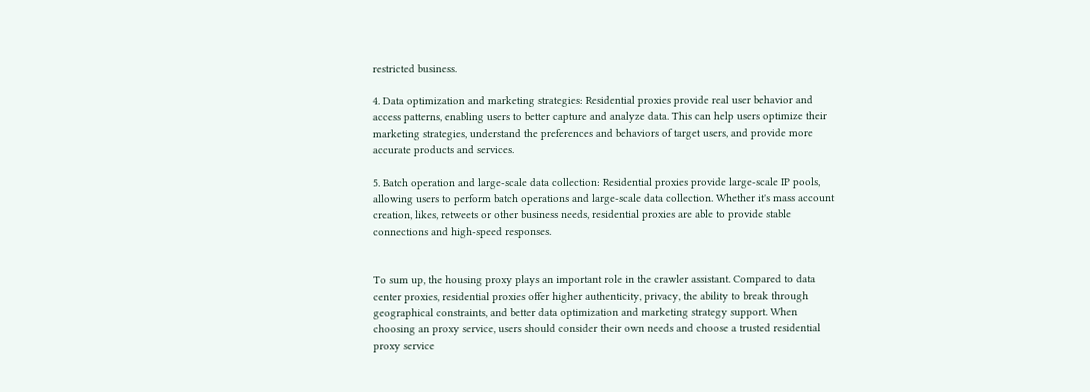restricted business.

4. Data optimization and marketing strategies: Residential proxies provide real user behavior and access patterns, enabling users to better capture and analyze data. This can help users optimize their marketing strategies, understand the preferences and behaviors of target users, and provide more accurate products and services.

5. Batch operation and large-scale data collection: Residential proxies provide large-scale IP pools, allowing users to perform batch operations and large-scale data collection. Whether it's mass account creation, likes, retweets or other business needs, residential proxies are able to provide stable connections and high-speed responses.


To sum up, the housing proxy plays an important role in the crawler assistant. Compared to data center proxies, residential proxies offer higher authenticity, privacy, the ability to break through geographical constraints, and better data optimization and marketing strategy support. When choosing an proxy service, users should consider their own needs and choose a trusted residential proxy service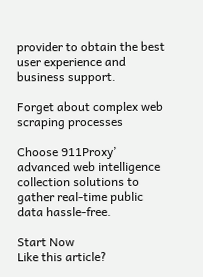provider to obtain the best user experience and business support.

Forget about complex web scraping processes

Choose 911Proxy’ advanced web intelligence collection solutions to gather real-time public data hassle-free.

Start Now
Like this article?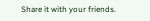Share it with your friends.